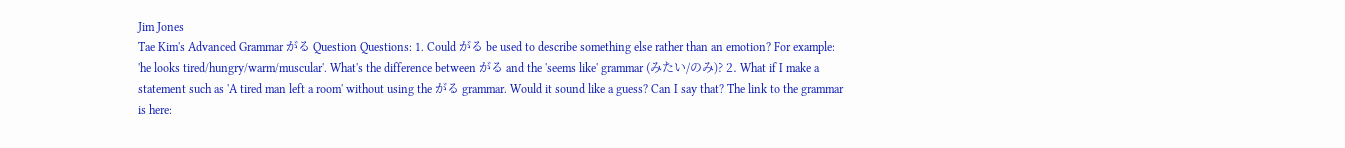Jim Jones
Tae Kim's Advanced Grammar がる Question Questions: 1. Could がる be used to describe something else rather than an emotion? For example: 'he looks tired/hungry/warm/muscular'. What's the difference between がる and the 'seems like' grammar (みたい/のみ)? 2. What if I make a statement such as 'A tired man left a room' without using the がる grammar. Would it sound like a guess? Can I say that? The link to the grammar is here: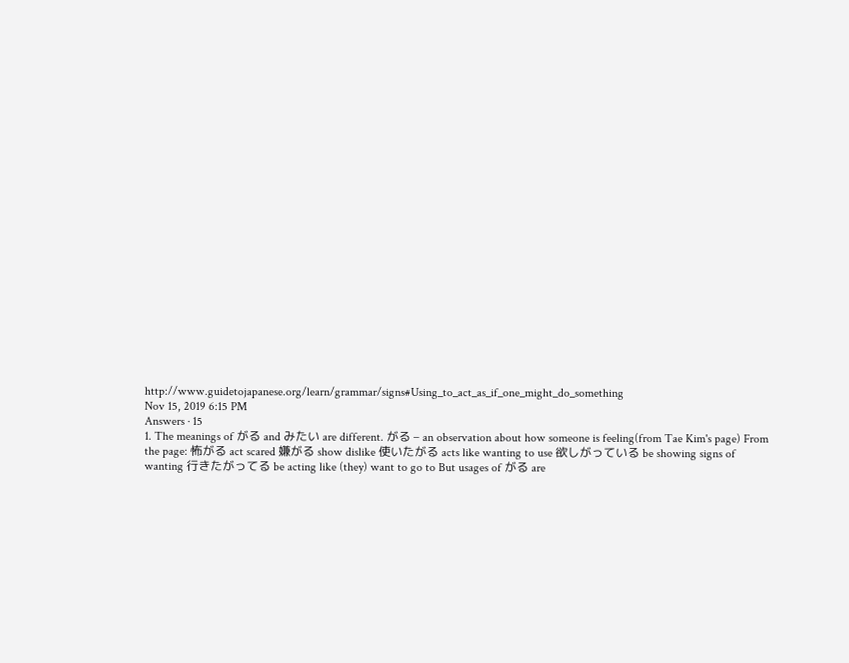http://www.guidetojapanese.org/learn/grammar/signs#Using_to_act_as_if_one_might_do_something
Nov 15, 2019 6:15 PM
Answers · 15
1. The meanings of がる and みたい are different. がる – an observation about how someone is feeling(from Tae Kim's page) From the page: 怖がる act scared 嫌がる show dislike 使いたがる acts like wanting to use 欲しがっている be showing signs of wanting 行きたがってる be acting like (they) want to go to But usages of がる are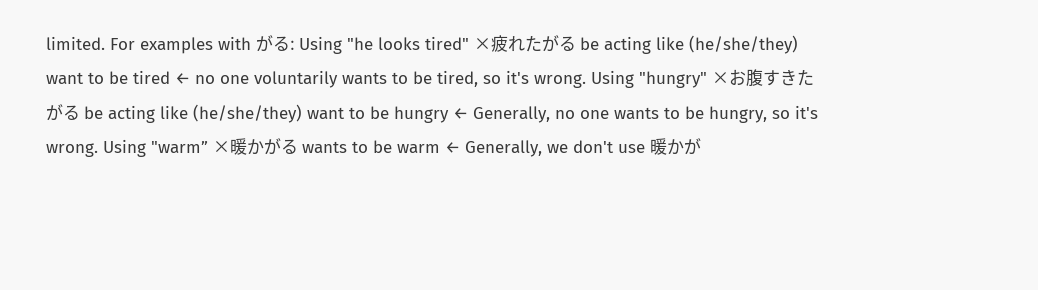limited. For examples with がる: Using "he looks tired" ×疲れたがる be acting like (he/she/they) want to be tired ← no one voluntarily wants to be tired, so it's wrong. Using "hungry" ×お腹すきたがる be acting like (he/she/they) want to be hungry ← Generally, no one wants to be hungry, so it's wrong. Using "warm” ×暖かがる wants to be warm ← Generally, we don't use 暖かが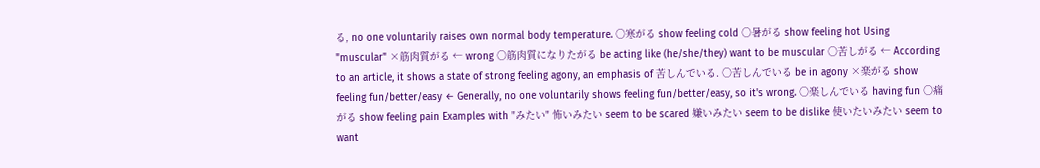る, no one voluntarily raises own normal body temperature. ○寒がる show feeling cold ○暑がる show feeling hot Using "muscular" ×筋肉質がる ← wrong ○筋肉質になりたがる be acting like (he/she/they) want to be muscular ○苦しがる ← According to an article, it shows a state of strong feeling agony, an emphasis of 苦しんでいる. ○苦しんでいる be in agony ×楽がる show feeling fun/better/easy ← Generally, no one voluntarily shows feeling fun/better/easy, so it's wrong. ○楽しんでいる having fun ○痛がる show feeling pain Examples with "みたい" 怖いみたい seem to be scared 嫌いみたい seem to be dislike 使いたいみたい seem to want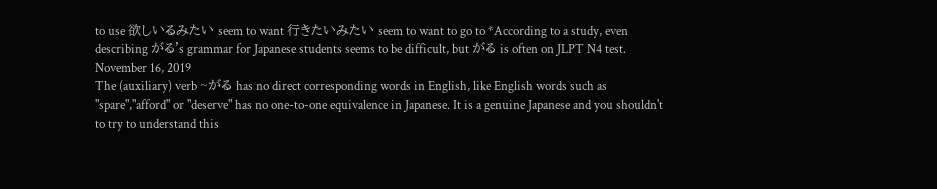to use 欲しいるみたい seem to want 行きたいみたい seem to want to go to *According to a study, even describing がる's grammar for Japanese students seems to be difficult, but がる is often on JLPT N4 test.
November 16, 2019
The (auxiliary) verb ~がる has no direct corresponding words in English, like English words such as "spare","afford" or "deserve" has no one-to-one equivalence in Japanese. It is a genuine Japanese and you shouldn't to try to understand this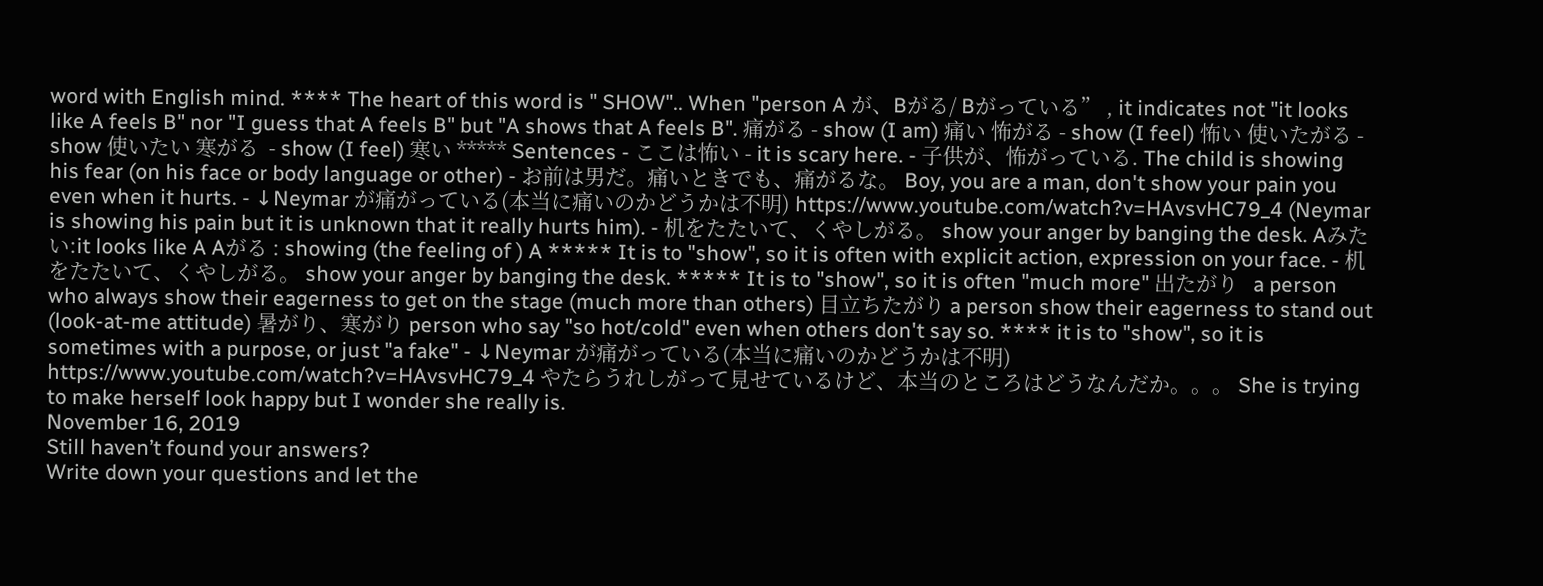word with English mind. **** The heart of this word is " SHOW".. When "person A が、Bがる/ Bがっている” , it indicates not "it looks like A feels B" nor "I guess that A feels B" but "A shows that A feels B". 痛がる - show (I am) 痛い 怖がる - show (I feel) 怖い 使いたがる - show 使いたい 寒がる  - show (I feel) 寒い ***** Sentences - ここは怖い - it is scary here. - 子供が、怖がっている. The child is showing his fear (on his face or body language or other) - お前は男だ。痛いときでも、痛がるな。 Boy, you are a man, don't show your pain you even when it hurts. - ↓Neymar が痛がっている(本当に痛いのかどうかは不明) https://www.youtube.com/watch?v=HAvsvHC79_4 (Neymar is showing his pain but it is unknown that it really hurts him). - 机をたたいて、くやしがる。 show your anger by banging the desk. Aみたい:it looks like A Aがる : showing (the feeling of ) A ***** It is to "show", so it is often with explicit action, expression on your face. - 机をたたいて、くやしがる。 show your anger by banging the desk. ***** It is to "show", so it is often "much more" 出たがり   a person who always show their eagerness to get on the stage (much more than others) 目立ちたがり a person show their eagerness to stand out (look-at-me attitude) 暑がり、寒がり person who say "so hot/cold" even when others don't say so. **** it is to "show", so it is sometimes with a purpose, or just "a fake" - ↓Neymar が痛がっている(本当に痛いのかどうかは不明) https://www.youtube.com/watch?v=HAvsvHC79_4 やたらうれしがって見せているけど、本当のところはどうなんだか。。。 She is trying to make herself look happy but I wonder she really is.
November 16, 2019
Still haven’t found your answers?
Write down your questions and let the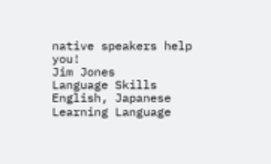native speakers help you!
Jim Jones
Language Skills
English, Japanese
Learning Language